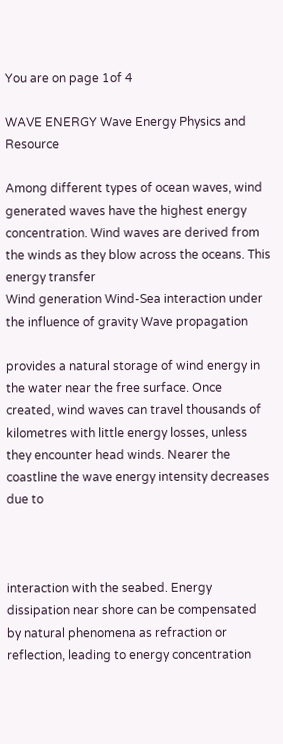You are on page 1of 4

WAVE ENERGY Wave Energy Physics and Resource

Among different types of ocean waves, wind generated waves have the highest energy concentration. Wind waves are derived from the winds as they blow across the oceans. This energy transfer
Wind generation Wind-Sea interaction under the influence of gravity Wave propagation

provides a natural storage of wind energy in the water near the free surface. Once created, wind waves can travel thousands of kilometres with little energy losses, unless they encounter head winds. Nearer the coastline the wave energy intensity decreases due to



interaction with the seabed. Energy dissipation near shore can be compensated by natural phenomena as refraction or reflection, leading to energy concentration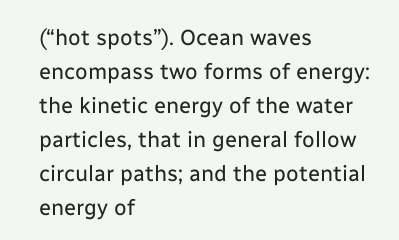(“hot spots”). Ocean waves encompass two forms of energy: the kinetic energy of the water particles, that in general follow circular paths; and the potential energy of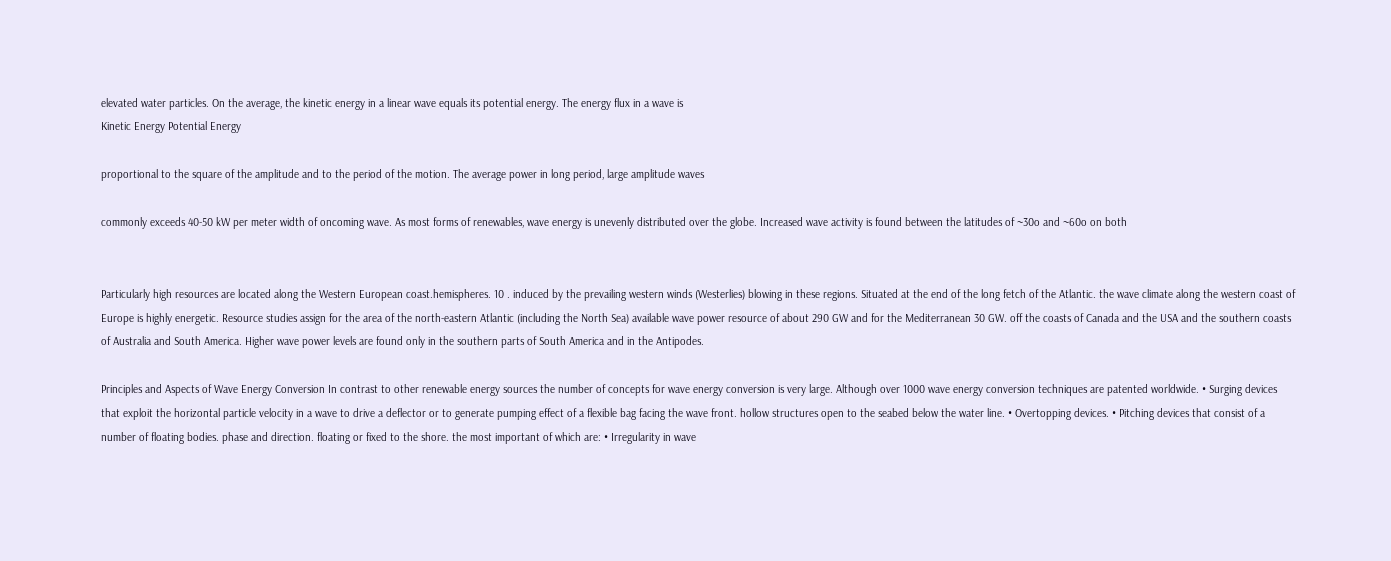elevated water particles. On the average, the kinetic energy in a linear wave equals its potential energy. The energy flux in a wave is
Kinetic Energy Potential Energy

proportional to the square of the amplitude and to the period of the motion. The average power in long period, large amplitude waves

commonly exceeds 40-50 kW per meter width of oncoming wave. As most forms of renewables, wave energy is unevenly distributed over the globe. Increased wave activity is found between the latitudes of ~30o and ~60o on both


Particularly high resources are located along the Western European coast.hemispheres. 10 . induced by the prevailing western winds (Westerlies) blowing in these regions. Situated at the end of the long fetch of the Atlantic. the wave climate along the western coast of Europe is highly energetic. Resource studies assign for the area of the north-eastern Atlantic (including the North Sea) available wave power resource of about 290 GW and for the Mediterranean 30 GW. off the coasts of Canada and the USA and the southern coasts of Australia and South America. Higher wave power levels are found only in the southern parts of South America and in the Antipodes.

Principles and Aspects of Wave Energy Conversion In contrast to other renewable energy sources the number of concepts for wave energy conversion is very large. Although over 1000 wave energy conversion techniques are patented worldwide. • Surging devices that exploit the horizontal particle velocity in a wave to drive a deflector or to generate pumping effect of a flexible bag facing the wave front. hollow structures open to the seabed below the water line. • Overtopping devices. • Pitching devices that consist of a number of floating bodies. phase and direction. floating or fixed to the shore. the most important of which are: • Irregularity in wave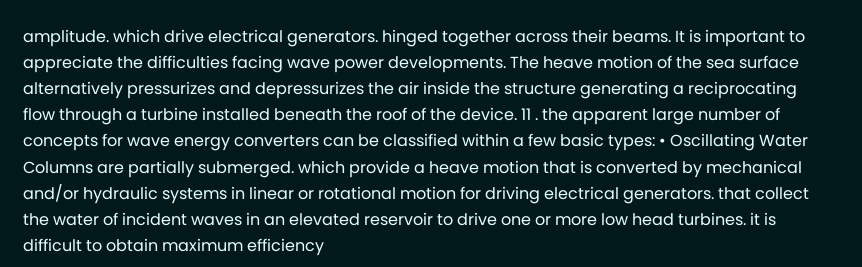amplitude. which drive electrical generators. hinged together across their beams. It is important to appreciate the difficulties facing wave power developments. The heave motion of the sea surface alternatively pressurizes and depressurizes the air inside the structure generating a reciprocating flow through a turbine installed beneath the roof of the device. 11 . the apparent large number of concepts for wave energy converters can be classified within a few basic types: • Oscillating Water Columns are partially submerged. which provide a heave motion that is converted by mechanical and/or hydraulic systems in linear or rotational motion for driving electrical generators. that collect the water of incident waves in an elevated reservoir to drive one or more low head turbines. it is difficult to obtain maximum efficiency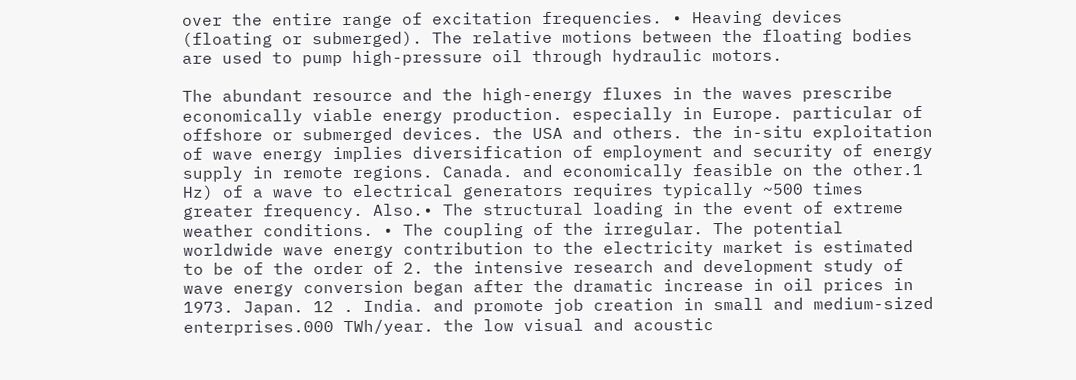over the entire range of excitation frequencies. • Heaving devices (floating or submerged). The relative motions between the floating bodies are used to pump high-pressure oil through hydraulic motors.

The abundant resource and the high-energy fluxes in the waves prescribe economically viable energy production. especially in Europe. particular of offshore or submerged devices. the USA and others. the in-situ exploitation of wave energy implies diversification of employment and security of energy supply in remote regions. Canada. and economically feasible on the other.1 Hz) of a wave to electrical generators requires typically ~500 times greater frequency. Also.• The structural loading in the event of extreme weather conditions. • The coupling of the irregular. The potential worldwide wave energy contribution to the electricity market is estimated to be of the order of 2. the intensive research and development study of wave energy conversion began after the dramatic increase in oil prices in 1973. Japan. 12 . India. and promote job creation in small and medium-sized enterprises.000 TWh/year. the low visual and acoustic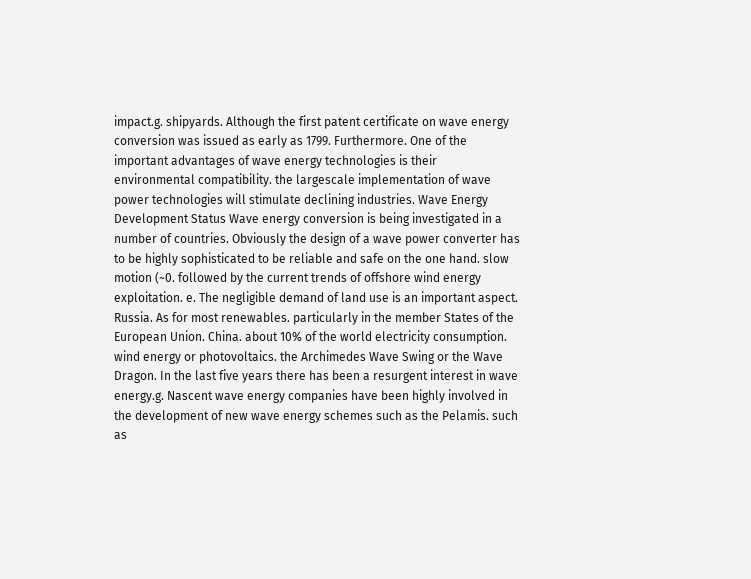impact.g. shipyards. Although the first patent certificate on wave energy conversion was issued as early as 1799. Furthermore. One of the important advantages of wave energy technologies is their environmental compatibility. the largescale implementation of wave power technologies will stimulate declining industries. Wave Energy Development Status Wave energy conversion is being investigated in a number of countries. Obviously the design of a wave power converter has to be highly sophisticated to be reliable and safe on the one hand. slow motion (~0. followed by the current trends of offshore wind energy exploitation. e. The negligible demand of land use is an important aspect. Russia. As for most renewables. particularly in the member States of the European Union. China. about 10% of the world electricity consumption. wind energy or photovoltaics. the Archimedes Wave Swing or the Wave Dragon. In the last five years there has been a resurgent interest in wave energy.g. Nascent wave energy companies have been highly involved in the development of new wave energy schemes such as the Pelamis. such as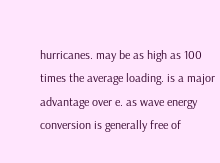hurricanes. may be as high as 100 times the average loading. is a major advantage over e. as wave energy conversion is generally free of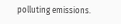polluting emissions.